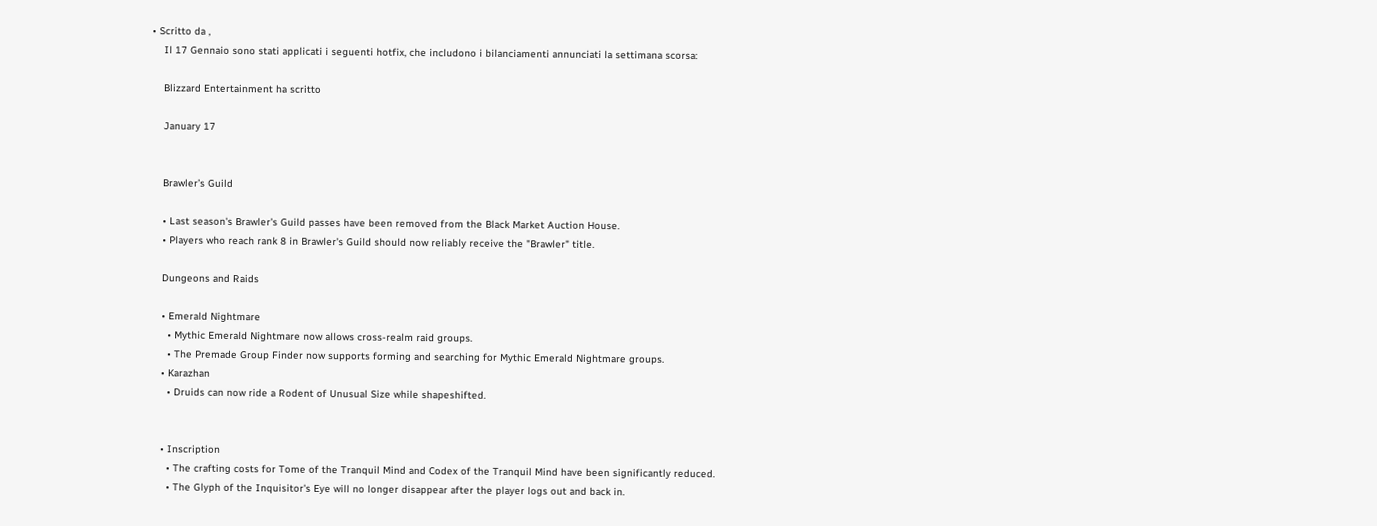• Scritto da ,
    Il 17 Gennaio sono stati applicati i seguenti hotfix, che includono i bilanciamenti annunciati la settimana scorsa:

    Blizzard Entertainment ha scritto

    January 17


    Brawler’s Guild

    • Last season's Brawler's Guild passes have been removed from the Black Market Auction House.
    • Players who reach rank 8 in Brawler's Guild should now reliably receive the "Brawler" title.

    Dungeons and Raids

    • Emerald Nightmare
      • Mythic Emerald Nightmare now allows cross-realm raid groups.
      • The Premade Group Finder now supports forming and searching for Mythic Emerald Nightmare groups.
    • Karazhan
      • Druids can now ride a Rodent of Unusual Size while shapeshifted.


    • Inscription
      • The crafting costs for Tome of the Tranquil Mind and Codex of the Tranquil Mind have been significantly reduced.
      • The Glyph of the Inquisitor's Eye will no longer disappear after the player logs out and back in.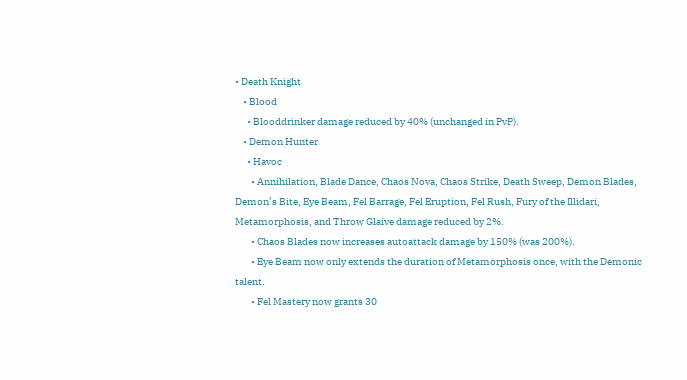• Death Knight
    • Blood
      • Blooddrinker damage reduced by 40% (unchanged in PvP).
    • Demon Hunter
      • Havoc
        • Annihilation, Blade Dance, Chaos Nova, Chaos Strike, Death Sweep, Demon Blades, Demon’s Bite, Eye Beam, Fel Barrage, Fel Eruption, Fel Rush, Fury of the Illidari, Metamorphosis, and Throw Glaive damage reduced by 2%.
        • Chaos Blades now increases autoattack damage by 150% (was 200%).
        • Eye Beam now only extends the duration of Metamorphosis once, with the Demonic talent.
        • Fel Mastery now grants 30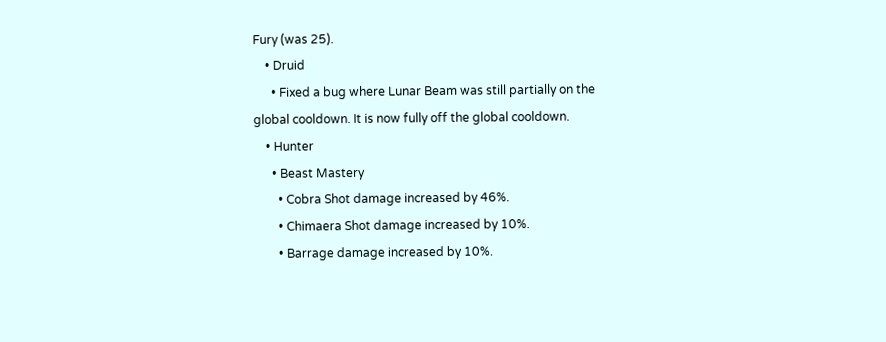Fury (was 25).
    • Druid
      • Fixed a bug where Lunar Beam was still partially on the global cooldown. It is now fully off the global cooldown.
    • Hunter
      • Beast Mastery
        • Cobra Shot damage increased by 46%.
        • Chimaera Shot damage increased by 10%.
        • Barrage damage increased by 10%.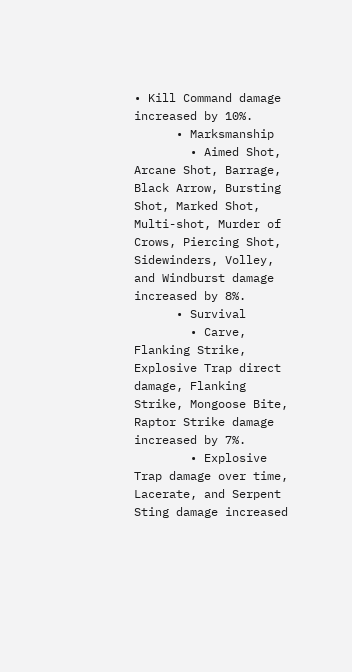• Kill Command damage increased by 10%.
      • Marksmanship
        • Aimed Shot, Arcane Shot, Barrage, Black Arrow, Bursting Shot, Marked Shot, Multi-shot, Murder of Crows, Piercing Shot, Sidewinders, Volley, and Windburst damage increased by 8%.
      • Survival
        • Carve, Flanking Strike, Explosive Trap direct damage, Flanking Strike, Mongoose Bite, Raptor Strike damage increased by 7%.
        • Explosive Trap damage over time, Lacerate, and Serpent Sting damage increased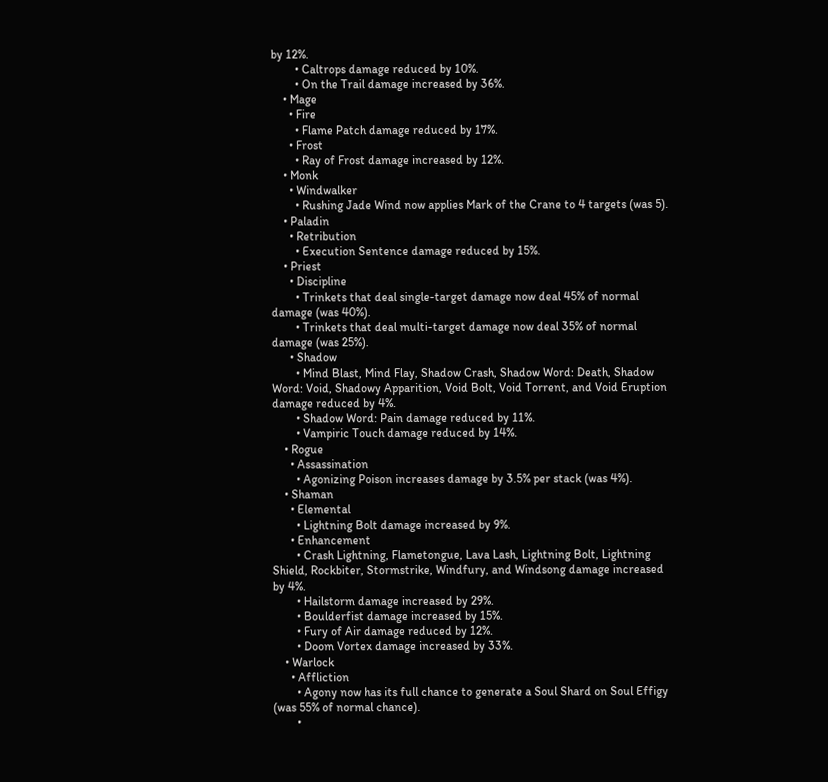by 12%.
        • Caltrops damage reduced by 10%.
        • On the Trail damage increased by 36%.
    • Mage
      • Fire
        • Flame Patch damage reduced by 17%.
      • Frost
        • Ray of Frost damage increased by 12%.
    • Monk
      • Windwalker
        • Rushing Jade Wind now applies Mark of the Crane to 4 targets (was 5).
    • Paladin
      • Retribution
        • Execution Sentence damage reduced by 15%.
    • Priest
      • Discipline
        • Trinkets that deal single-target damage now deal 45% of normal damage (was 40%).
        • Trinkets that deal multi-target damage now deal 35% of normal damage (was 25%).
      • Shadow
        • Mind Blast, Mind Flay, Shadow Crash, Shadow Word: Death, Shadow Word: Void, Shadowy Apparition, Void Bolt, Void Torrent, and Void Eruption damage reduced by 4%.
        • Shadow Word: Pain damage reduced by 11%.
        • Vampiric Touch damage reduced by 14%.
    • Rogue
      • Assassination
        • Agonizing Poison increases damage by 3.5% per stack (was 4%).
    • Shaman
      • Elemental
        • Lightning Bolt damage increased by 9%.
      • Enhancement
        • Crash Lightning, Flametongue, Lava Lash, Lightning Bolt, Lightning Shield, Rockbiter, Stormstrike, Windfury, and Windsong damage increased by 4%.
        • Hailstorm damage increased by 29%.
        • Boulderfist damage increased by 15%.
        • Fury of Air damage reduced by 12%.
        • Doom Vortex damage increased by 33%.
    • Warlock
      • Affliction
        • Agony now has its full chance to generate a Soul Shard on Soul Effigy (was 55% of normal chance).
        •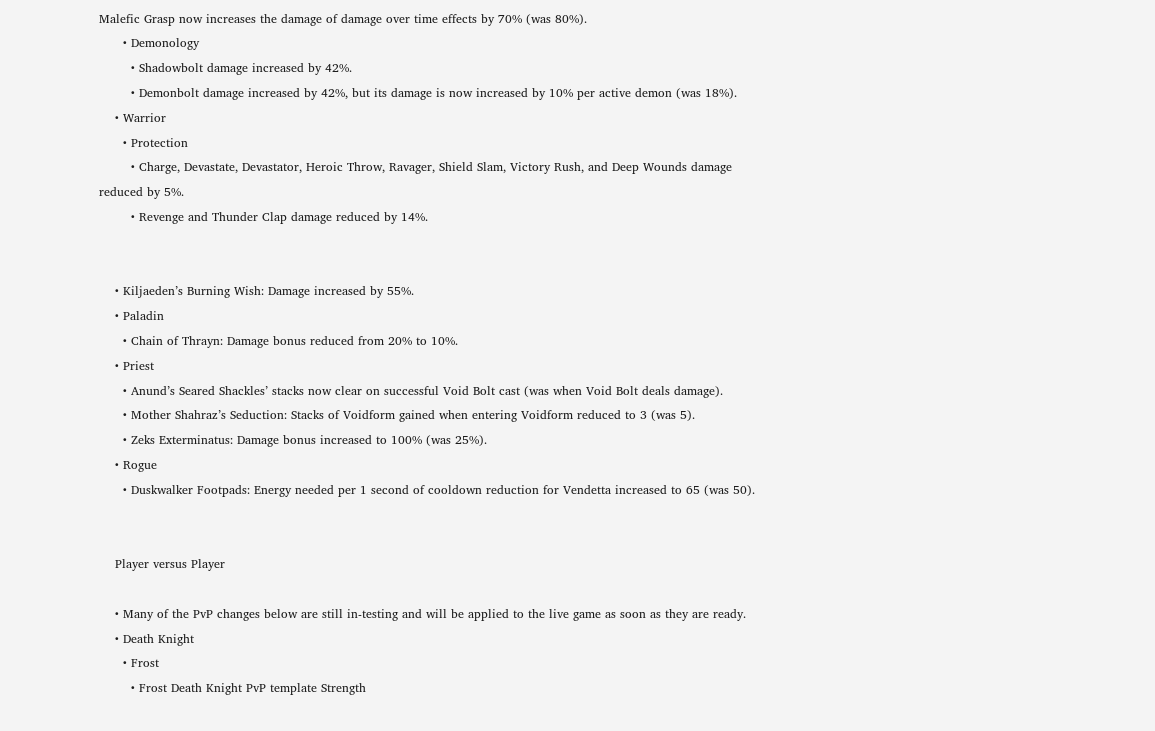Malefic Grasp now increases the damage of damage over time effects by 70% (was 80%).
      • Demonology
        • Shadowbolt damage increased by 42%.
        • Demonbolt damage increased by 42%, but its damage is now increased by 10% per active demon (was 18%).
    • Warrior
      • Protection
        • Charge, Devastate, Devastator, Heroic Throw, Ravager, Shield Slam, Victory Rush, and Deep Wounds damage reduced by 5%.
        • Revenge and Thunder Clap damage reduced by 14%.


    • Kiljaeden’s Burning Wish: Damage increased by 55%.
    • Paladin
      • Chain of Thrayn: Damage bonus reduced from 20% to 10%.
    • Priest
      • Anund’s Seared Shackles’ stacks now clear on successful Void Bolt cast (was when Void Bolt deals damage).
      • Mother Shahraz’s Seduction: Stacks of Voidform gained when entering Voidform reduced to 3 (was 5).
      • Zeks Exterminatus: Damage bonus increased to 100% (was 25%).
    • Rogue
      • Duskwalker Footpads: Energy needed per 1 second of cooldown reduction for Vendetta increased to 65 (was 50).


    Player versus Player

    • Many of the PvP changes below are still in-testing and will be applied to the live game as soon as they are ready.
    • Death Knight
      • Frost
        • Frost Death Knight PvP template Strength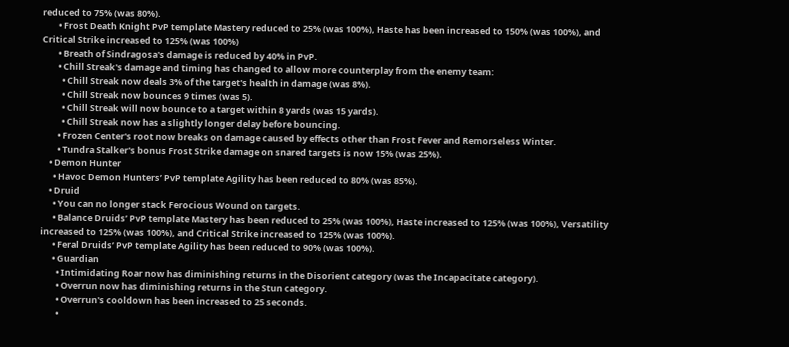reduced to 75% (was 80%).
        • Frost Death Knight PvP template Mastery reduced to 25% (was 100%), Haste has been increased to 150% (was 100%), and Critical Strike increased to 125% (was 100%)
        • Breath of Sindragosa's damage is reduced by 40% in PvP.
        • Chill Streak's damage and timing has changed to allow more counterplay from the enemy team:
          • Chill Streak now deals 3% of the target's health in damage (was 8%).
          • Chill Streak now bounces 9 times (was 5).
          • Chill Streak will now bounce to a target within 8 yards (was 15 yards).
          • Chill Streak now has a slightly longer delay before bouncing.
        • Frozen Center's root now breaks on damage caused by effects other than Frost Fever and Remorseless Winter.
        • Tundra Stalker's bonus Frost Strike damage on snared targets is now 15% (was 25%).
    • Demon Hunter
      • Havoc Demon Hunters’ PvP template Agility has been reduced to 80% (was 85%).
    • Druid
      • You can no longer stack Ferocious Wound on targets.
      • Balance Druids’ PvP template Mastery has been reduced to 25% (was 100%), Haste increased to 125% (was 100%), Versatility increased to 125% (was 100%), and Critical Strike increased to 125% (was 100%).
      • Feral Druids’ PvP template Agility has been reduced to 90% (was 100%).
      • Guardian
        • Intimidating Roar now has diminishing returns in the Disorient category (was the Incapacitate category).
        • Overrun now has diminishing returns in the Stun category.
        • Overrun's cooldown has been increased to 25 seconds.
        •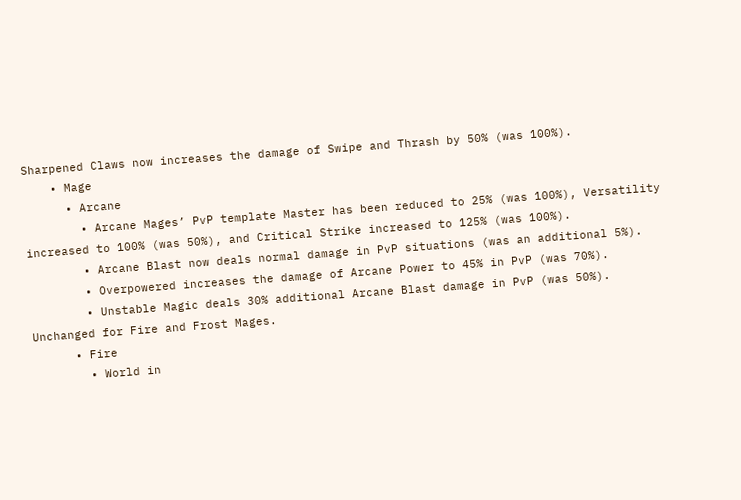Sharpened Claws now increases the damage of Swipe and Thrash by 50% (was 100%).
    • Mage
      • Arcane
        • Arcane Mages’ PvP template Master has been reduced to 25% (was 100%), Versatility increased to 100% (was 50%), and Critical Strike increased to 125% (was 100%).
        • Arcane Blast now deals normal damage in PvP situations (was an additional 5%).
        • Overpowered increases the damage of Arcane Power to 45% in PvP (was 70%).
        • Unstable Magic deals 30% additional Arcane Blast damage in PvP (was 50%). Unchanged for Fire and Frost Mages.
      • Fire
        • World in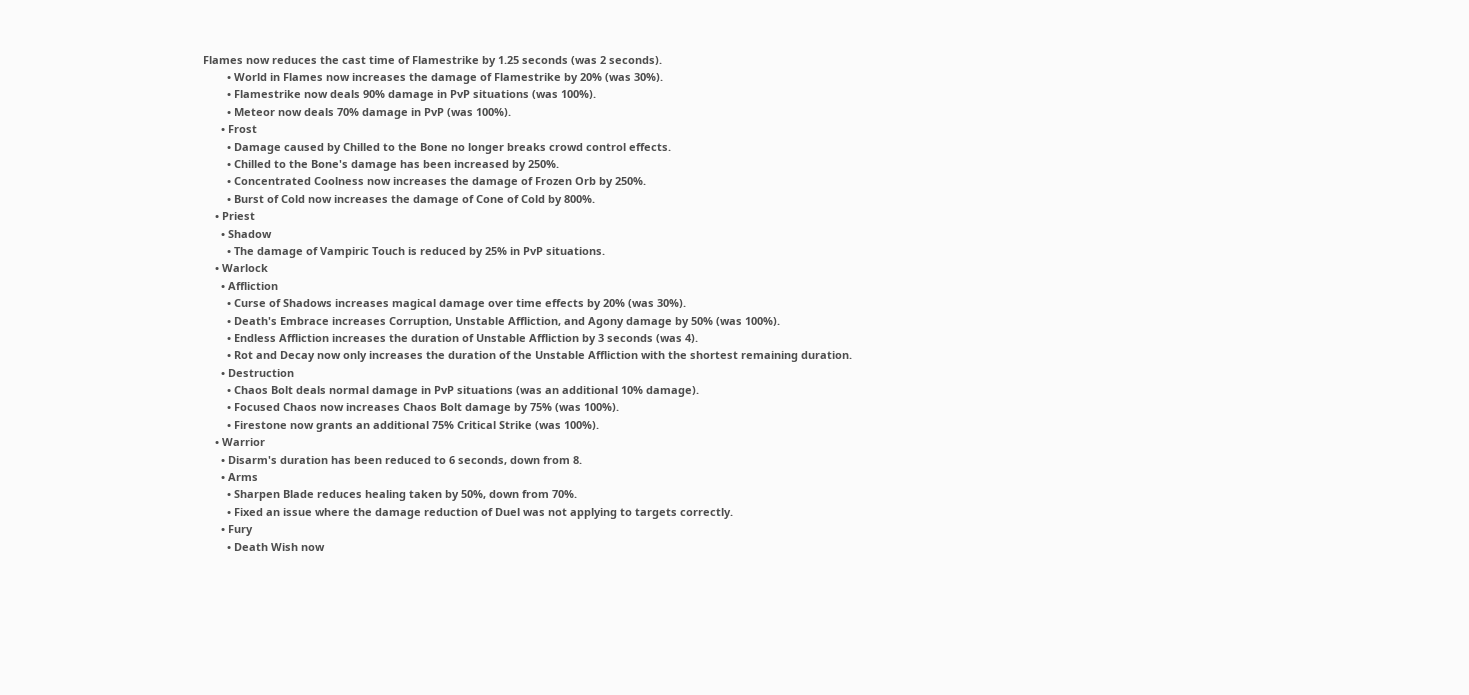Flames now reduces the cast time of Flamestrike by 1.25 seconds (was 2 seconds).
        • World in Flames now increases the damage of Flamestrike by 20% (was 30%).
        • Flamestrike now deals 90% damage in PvP situations (was 100%).
        • Meteor now deals 70% damage in PvP (was 100%).
      • Frost
        • Damage caused by Chilled to the Bone no longer breaks crowd control effects.
        • Chilled to the Bone's damage has been increased by 250%.
        • Concentrated Coolness now increases the damage of Frozen Orb by 250%.
        • Burst of Cold now increases the damage of Cone of Cold by 800%.
    • Priest
      • Shadow
        • The damage of Vampiric Touch is reduced by 25% in PvP situations.
    • Warlock
      • Affliction
        • Curse of Shadows increases magical damage over time effects by 20% (was 30%).
        • Death's Embrace increases Corruption, Unstable Affliction, and Agony damage by 50% (was 100%).
        • Endless Affliction increases the duration of Unstable Affliction by 3 seconds (was 4).
        • Rot and Decay now only increases the duration of the Unstable Affliction with the shortest remaining duration.
      • Destruction
        • Chaos Bolt deals normal damage in PvP situations (was an additional 10% damage).
        • Focused Chaos now increases Chaos Bolt damage by 75% (was 100%).
        • Firestone now grants an additional 75% Critical Strike (was 100%).
    • Warrior
      • Disarm's duration has been reduced to 6 seconds, down from 8.
      • Arms
        • Sharpen Blade reduces healing taken by 50%, down from 70%.
        • Fixed an issue where the damage reduction of Duel was not applying to targets correctly.
      • Fury
        • Death Wish now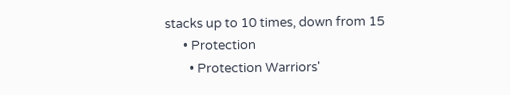stacks up to 10 times, down from 15
      • Protection
        • Protection Warriors'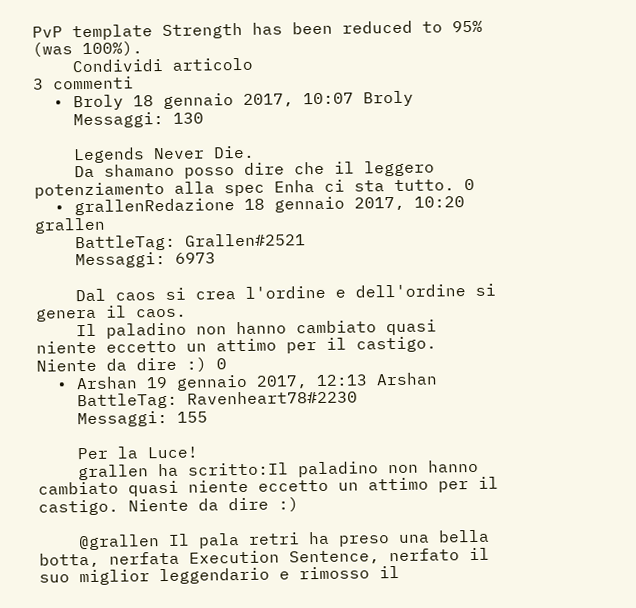PvP template Strength has been reduced to 95% (was 100%).
    Condividi articolo
3 commenti
  • Broly 18 gennaio 2017, 10:07 Broly
    Messaggi: 130

    Legends Never Die.
    Da shamano posso dire che il leggero potenziamento alla spec Enha ci sta tutto. 0
  • grallenRedazione 18 gennaio 2017, 10:20 grallen
    BattleTag: Grallen#2521
    Messaggi: 6973

    Dal caos si crea l'ordine e dell'ordine si genera il caos.
    Il paladino non hanno cambiato quasi niente eccetto un attimo per il castigo. Niente da dire :) 0
  • Arshan 19 gennaio 2017, 12:13 Arshan
    BattleTag: Ravenheart78#2230
    Messaggi: 155

    Per la Luce!
    grallen ha scritto:Il paladino non hanno cambiato quasi niente eccetto un attimo per il castigo. Niente da dire :)

    @grallen Il pala retri ha preso una bella botta, nerfata Execution Sentence, nerfato il suo miglior leggendario e rimosso il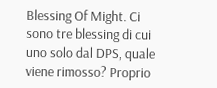Blessing Of Might. Ci sono tre blessing di cui uno solo dal DPS, quale viene rimosso? Proprio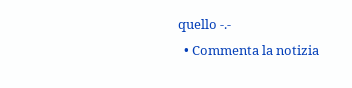quello -.-
  • Commenta la notizia